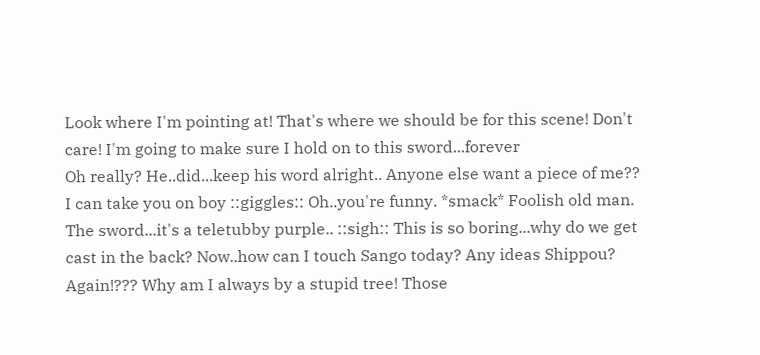Look where I'm pointing at! That's where we should be for this scene! Don't care! I'm going to make sure I hold on to this sword...forever
Oh really? He..did...keep his word alright.. Anyone else want a piece of me??
I can take you on boy ::giggles:: Oh..you're funny. *smack* Foolish old man.
The sword...it's a teletubby purple.. ::sigh:: This is so boring...why do we get cast in the back? Now..how can I touch Sango today? Any ideas Shippou?
Again!??? Why am I always by a stupid tree! Those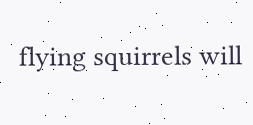flying squirrels will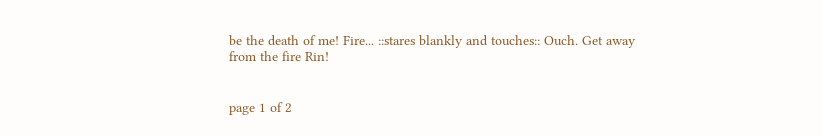be the death of me! Fire... ::stares blankly and touches:: Ouch. Get away from the fire Rin!


page 1 of 2